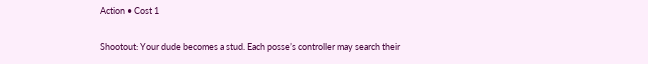Action • Cost 1

Shootout: Your dude becomes a stud. Each posse’s controller may search their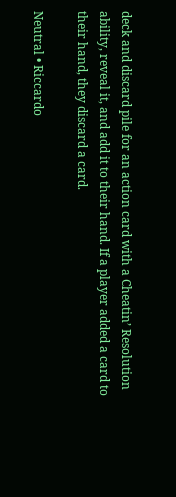deck and discard pile for an action card with a Cheatin’ Resolution ability, reveal it, and add it to their hand. If a player added a card to their hand, they discard a card.

Neutral • Riccardo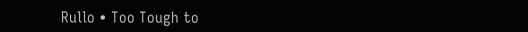Rullo • Too Tough to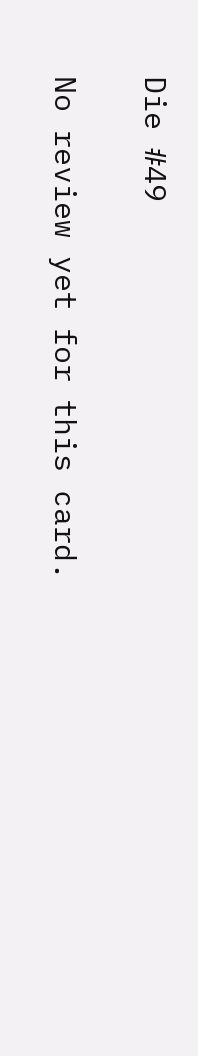Die #49

No review yet for this card.